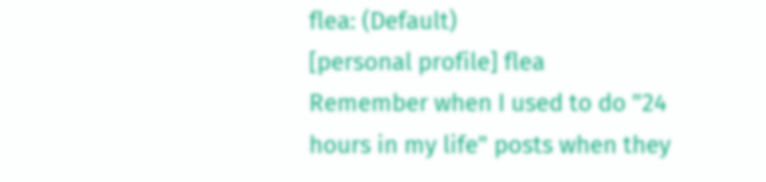flea: (Default)
[personal profile] flea
Remember when I used to do "24 hours in my life" posts when they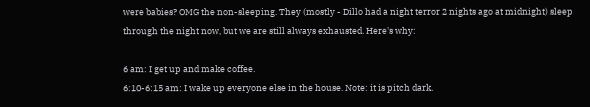were babies? OMG the non-sleeping. They (mostly - Dillo had a night terror 2 nights ago at midnight) sleep through the night now, but we are still always exhausted. Here's why:

6 am: I get up and make coffee.
6:10-6:15 am: I wake up everyone else in the house. Note: it is pitch dark.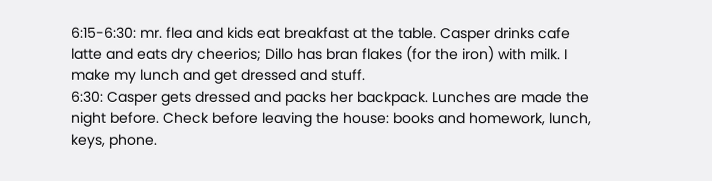6:15-6:30: mr. flea and kids eat breakfast at the table. Casper drinks cafe latte and eats dry cheerios; Dillo has bran flakes (for the iron) with milk. I make my lunch and get dressed and stuff.
6:30: Casper gets dressed and packs her backpack. Lunches are made the night before. Check before leaving the house: books and homework, lunch, keys, phone.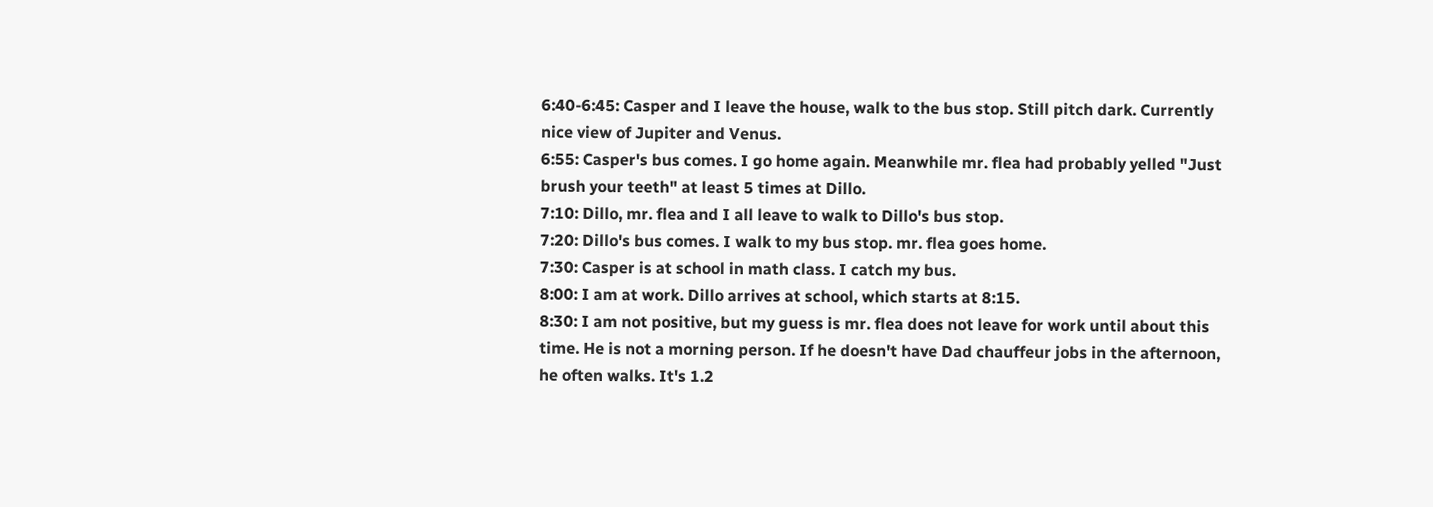6:40-6:45: Casper and I leave the house, walk to the bus stop. Still pitch dark. Currently nice view of Jupiter and Venus.
6:55: Casper's bus comes. I go home again. Meanwhile mr. flea had probably yelled "Just brush your teeth" at least 5 times at Dillo.
7:10: Dillo, mr. flea and I all leave to walk to Dillo's bus stop.
7:20: Dillo's bus comes. I walk to my bus stop. mr. flea goes home.
7:30: Casper is at school in math class. I catch my bus.
8:00: I am at work. Dillo arrives at school, which starts at 8:15.
8:30: I am not positive, but my guess is mr. flea does not leave for work until about this time. He is not a morning person. If he doesn't have Dad chauffeur jobs in the afternoon, he often walks. It's 1.2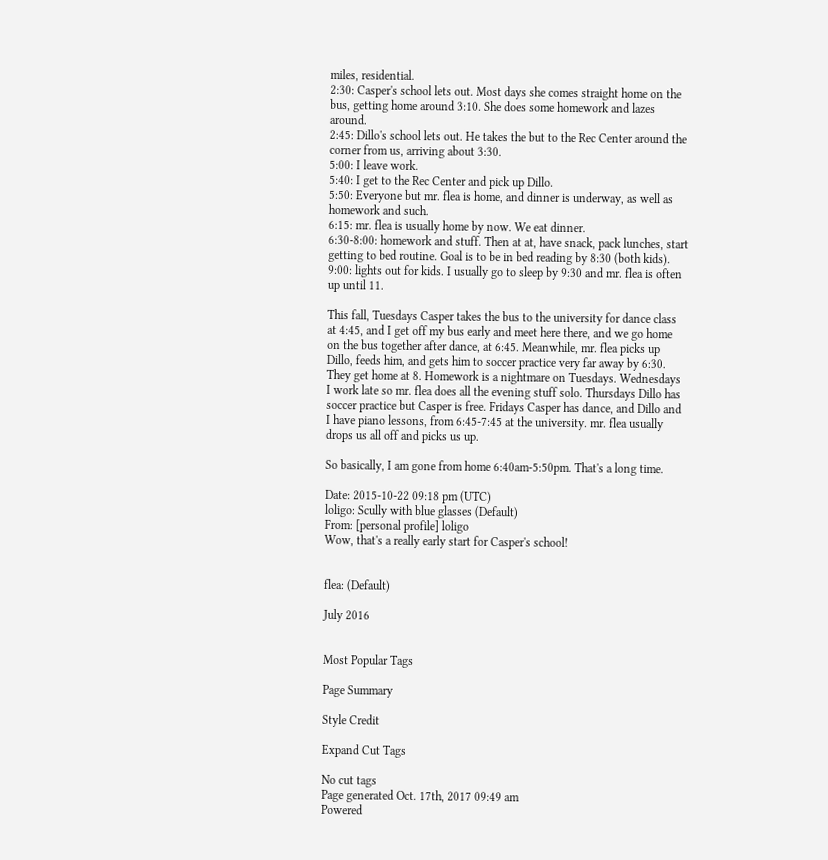miles, residential.
2:30: Casper's school lets out. Most days she comes straight home on the bus, getting home around 3:10. She does some homework and lazes around.
2:45: Dillo's school lets out. He takes the but to the Rec Center around the corner from us, arriving about 3:30.
5:00: I leave work.
5:40: I get to the Rec Center and pick up Dillo.
5:50: Everyone but mr. flea is home, and dinner is underway, as well as homework and such.
6:15: mr. flea is usually home by now. We eat dinner.
6:30-8:00: homework and stuff. Then at at, have snack, pack lunches, start getting to bed routine. Goal is to be in bed reading by 8:30 (both kids).
9:00: lights out for kids. I usually go to sleep by 9:30 and mr. flea is often up until 11.

This fall, Tuesdays Casper takes the bus to the university for dance class at 4:45, and I get off my bus early and meet here there, and we go home on the bus together after dance, at 6:45. Meanwhile, mr. flea picks up Dillo, feeds him, and gets him to soccer practice very far away by 6:30. They get home at 8. Homework is a nightmare on Tuesdays. Wednesdays I work late so mr. flea does all the evening stuff solo. Thursdays Dillo has soccer practice but Casper is free. Fridays Casper has dance, and Dillo and I have piano lessons, from 6:45-7:45 at the university. mr. flea usually drops us all off and picks us up.

So basically, I am gone from home 6:40am-5:50pm. That's a long time.

Date: 2015-10-22 09:18 pm (UTC)
loligo: Scully with blue glasses (Default)
From: [personal profile] loligo
Wow, that's a really early start for Casper's school!


flea: (Default)

July 2016


Most Popular Tags

Page Summary

Style Credit

Expand Cut Tags

No cut tags
Page generated Oct. 17th, 2017 09:49 am
Powered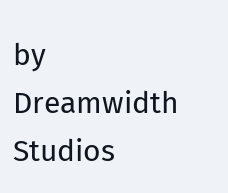by Dreamwidth Studios